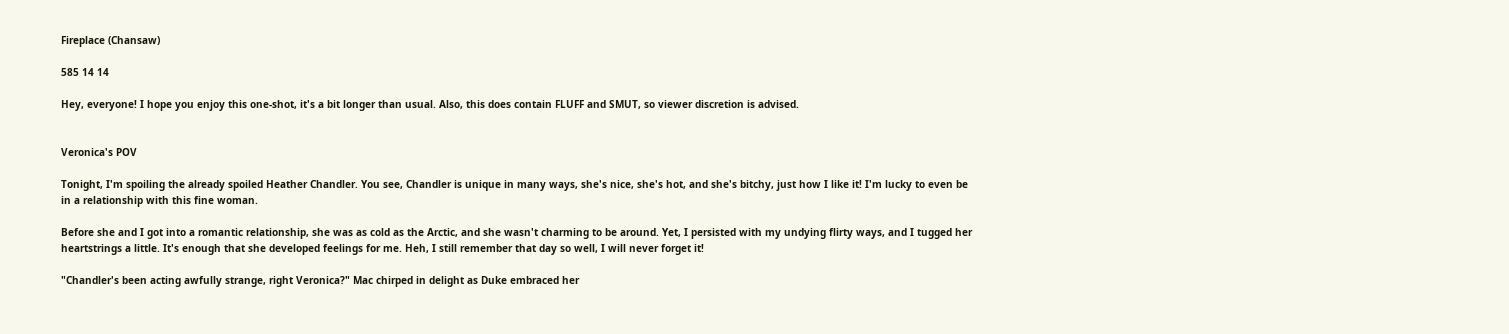Fireplace (Chansaw)

585 14 14

Hey, everyone! I hope you enjoy this one-shot, it's a bit longer than usual. Also, this does contain FLUFF and SMUT, so viewer discretion is advised.


Veronica's POV

Tonight, I'm spoiling the already spoiled Heather Chandler. You see, Chandler is unique in many ways, she's nice, she's hot, and she's bitchy, just how I like it! I'm lucky to even be in a relationship with this fine woman.

Before she and I got into a romantic relationship, she was as cold as the Arctic, and she wasn't charming to be around. Yet, I persisted with my undying flirty ways, and I tugged her heartstrings a little. It's enough that she developed feelings for me. Heh, I still remember that day so well, I will never forget it!

"Chandler's been acting awfully strange, right Veronica?" Mac chirped in delight as Duke embraced her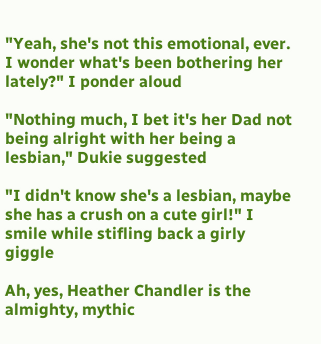"Yeah, she's not this emotional, ever. I wonder what's been bothering her lately?" I ponder aloud

"Nothing much, I bet it's her Dad not being alright with her being a lesbian," Dukie suggested

"I didn't know she's a lesbian, maybe she has a crush on a cute girl!" I smile while stifling back a girly giggle

Ah, yes, Heather Chandler is the almighty, mythic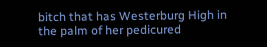bitch that has Westerburg High in the palm of her pedicured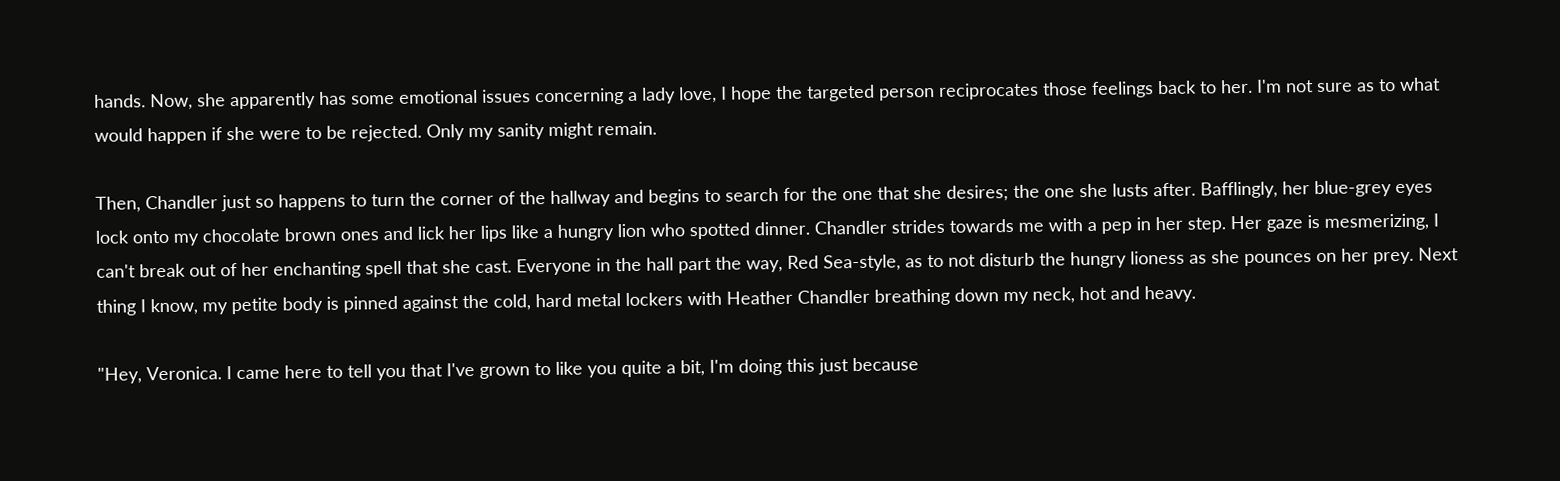hands. Now, she apparently has some emotional issues concerning a lady love, I hope the targeted person reciprocates those feelings back to her. I'm not sure as to what would happen if she were to be rejected. Only my sanity might remain.

Then, Chandler just so happens to turn the corner of the hallway and begins to search for the one that she desires; the one she lusts after. Bafflingly, her blue-grey eyes lock onto my chocolate brown ones and lick her lips like a hungry lion who spotted dinner. Chandler strides towards me with a pep in her step. Her gaze is mesmerizing, I can't break out of her enchanting spell that she cast. Everyone in the hall part the way, Red Sea-style, as to not disturb the hungry lioness as she pounces on her prey. Next thing I know, my petite body is pinned against the cold, hard metal lockers with Heather Chandler breathing down my neck, hot and heavy.

"Hey, Veronica. I came here to tell you that I've grown to like you quite a bit, I'm doing this just because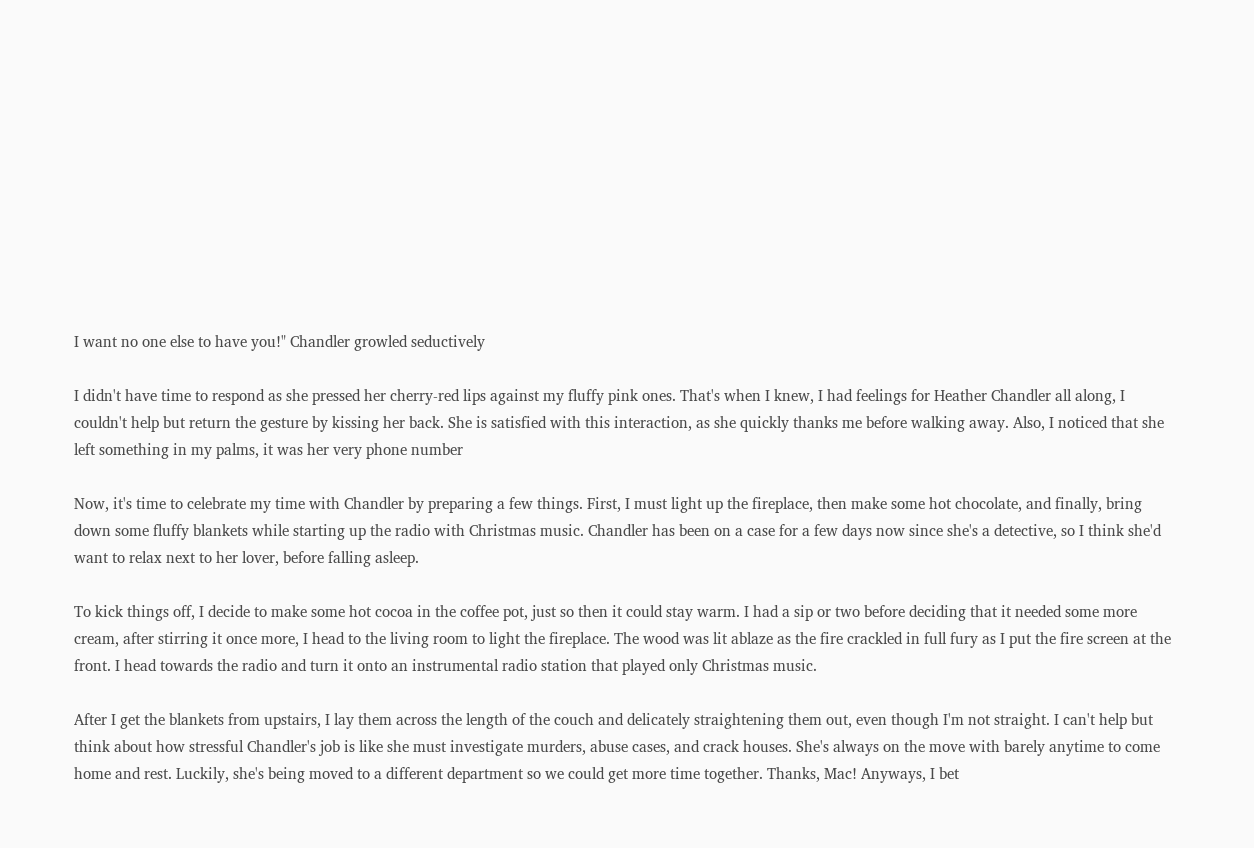I want no one else to have you!" Chandler growled seductively

I didn't have time to respond as she pressed her cherry-red lips against my fluffy pink ones. That's when I knew, I had feelings for Heather Chandler all along, I couldn't help but return the gesture by kissing her back. She is satisfied with this interaction, as she quickly thanks me before walking away. Also, I noticed that she left something in my palms, it was her very phone number

Now, it's time to celebrate my time with Chandler by preparing a few things. First, I must light up the fireplace, then make some hot chocolate, and finally, bring down some fluffy blankets while starting up the radio with Christmas music. Chandler has been on a case for a few days now since she's a detective, so I think she'd want to relax next to her lover, before falling asleep.

To kick things off, I decide to make some hot cocoa in the coffee pot, just so then it could stay warm. I had a sip or two before deciding that it needed some more cream, after stirring it once more, I head to the living room to light the fireplace. The wood was lit ablaze as the fire crackled in full fury as I put the fire screen at the front. I head towards the radio and turn it onto an instrumental radio station that played only Christmas music.

After I get the blankets from upstairs, I lay them across the length of the couch and delicately straightening them out, even though I'm not straight. I can't help but think about how stressful Chandler's job is like she must investigate murders, abuse cases, and crack houses. She's always on the move with barely anytime to come home and rest. Luckily, she's being moved to a different department so we could get more time together. Thanks, Mac! Anyways, I bet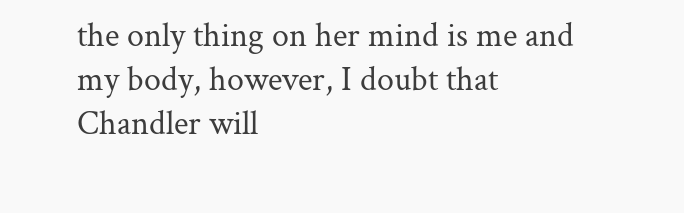the only thing on her mind is me and my body, however, I doubt that Chandler will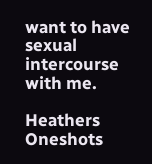want to have sexual intercourse with me.

Heathers Oneshots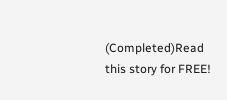(Completed)Read this story for FREE!